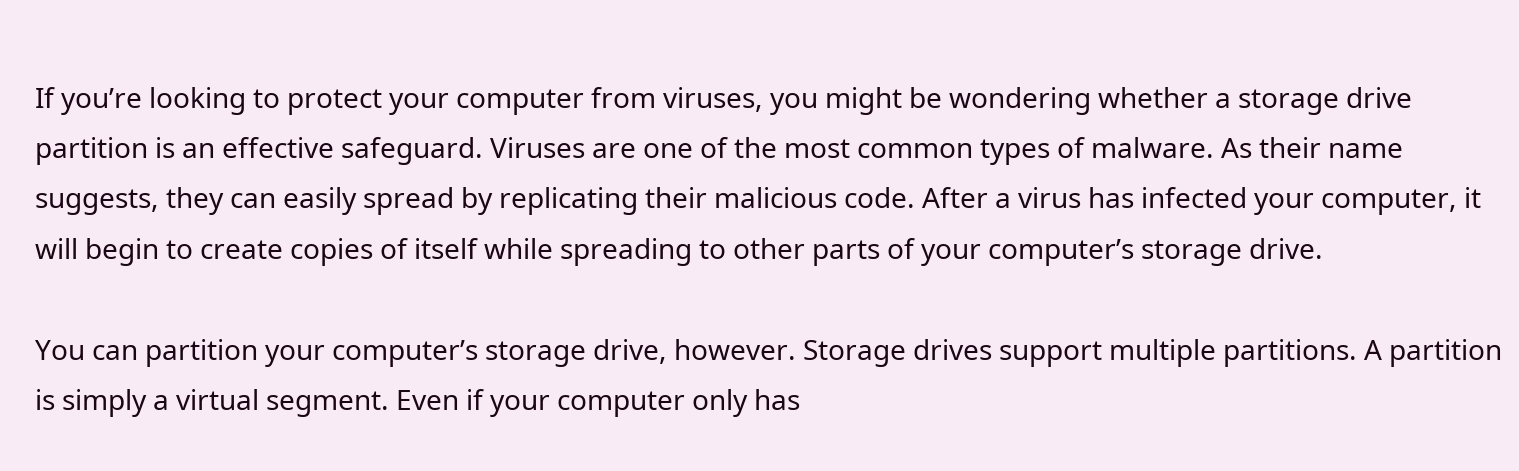If you’re looking to protect your computer from viruses, you might be wondering whether a storage drive partition is an effective safeguard. Viruses are one of the most common types of malware. As their name suggests, they can easily spread by replicating their malicious code. After a virus has infected your computer, it will begin to create copies of itself while spreading to other parts of your computer’s storage drive.

You can partition your computer’s storage drive, however. Storage drives support multiple partitions. A partition is simply a virtual segment. Even if your computer only has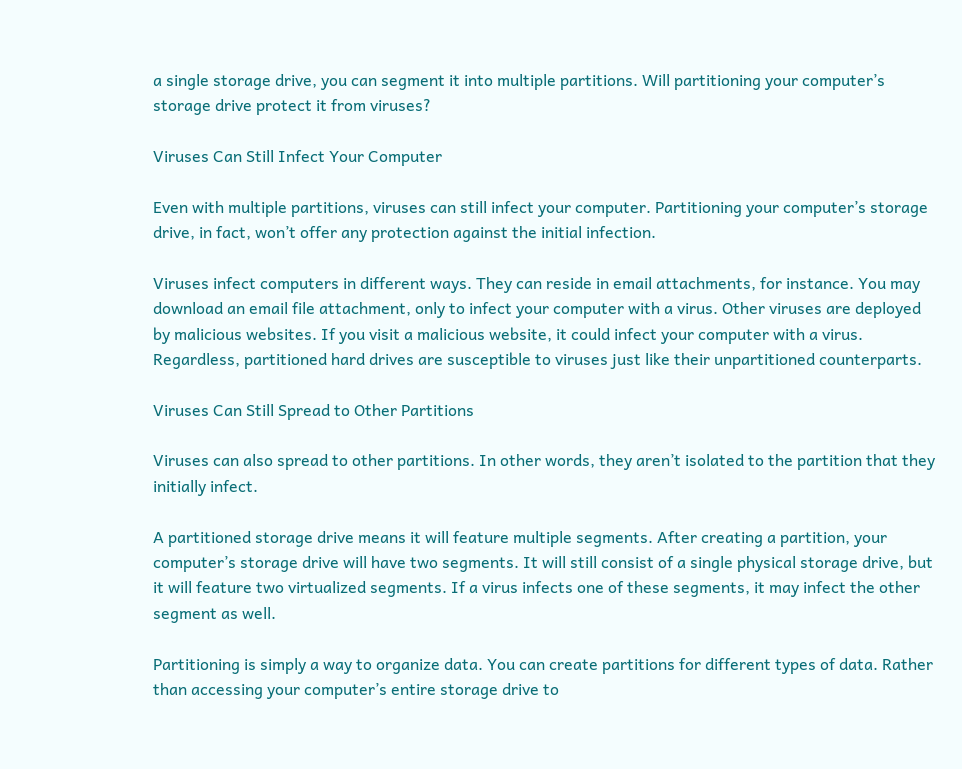a single storage drive, you can segment it into multiple partitions. Will partitioning your computer’s storage drive protect it from viruses?

Viruses Can Still Infect Your Computer

Even with multiple partitions, viruses can still infect your computer. Partitioning your computer’s storage drive, in fact, won’t offer any protection against the initial infection.

Viruses infect computers in different ways. They can reside in email attachments, for instance. You may download an email file attachment, only to infect your computer with a virus. Other viruses are deployed by malicious websites. If you visit a malicious website, it could infect your computer with a virus. Regardless, partitioned hard drives are susceptible to viruses just like their unpartitioned counterparts.

Viruses Can Still Spread to Other Partitions

Viruses can also spread to other partitions. In other words, they aren’t isolated to the partition that they initially infect.

A partitioned storage drive means it will feature multiple segments. After creating a partition, your computer’s storage drive will have two segments. It will still consist of a single physical storage drive, but it will feature two virtualized segments. If a virus infects one of these segments, it may infect the other segment as well.

Partitioning is simply a way to organize data. You can create partitions for different types of data. Rather than accessing your computer’s entire storage drive to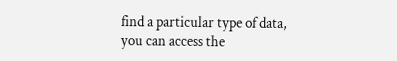find a particular type of data, you can access the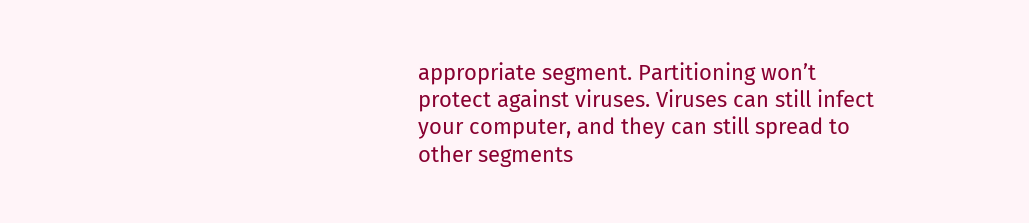appropriate segment. Partitioning won’t protect against viruses. Viruses can still infect your computer, and they can still spread to other segments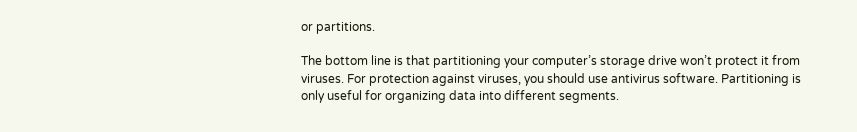or partitions.

The bottom line is that partitioning your computer’s storage drive won’t protect it from viruses. For protection against viruses, you should use antivirus software. Partitioning is only useful for organizing data into different segments.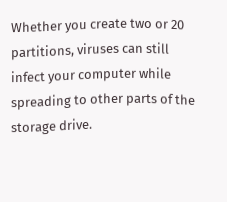Whether you create two or 20 partitions, viruses can still infect your computer while spreading to other parts of the storage drive.